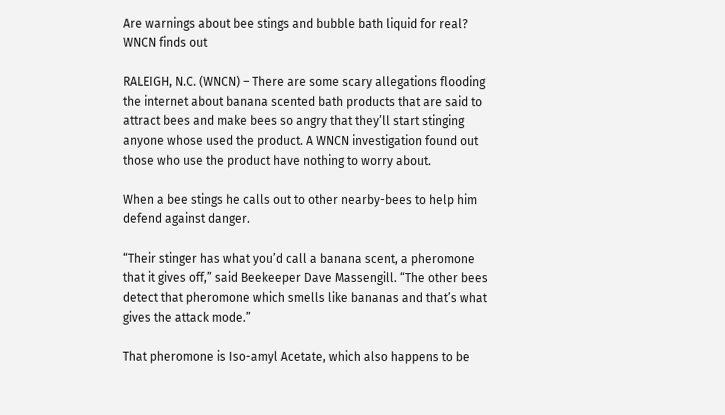Are warnings about bee stings and bubble bath liquid for real? WNCN finds out

RALEIGH, N.C. (WNCN) – There are some scary allegations flooding the internet about banana scented bath products that are said to attract bees and make bees so angry that they’ll start stinging anyone whose used the product. A WNCN investigation found out those who use the product have nothing to worry about.

When a bee stings he calls out to other nearby-bees to help him defend against danger.

“Their stinger has what you’d call a banana scent, a pheromone that it gives off,” said Beekeeper Dave Massengill. “The other bees detect that pheromone which smells like bananas and that’s what gives the attack mode.”

That pheromone is Iso-amyl Acetate, which also happens to be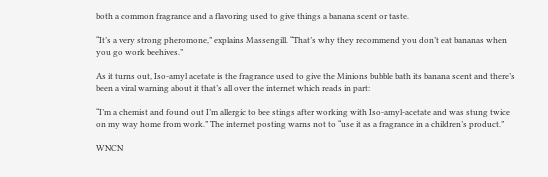both a common fragrance and a flavoring used to give things a banana scent or taste.

“It’s a very strong pheromone,” explains Massengill. “That’s why they recommend you don’t eat bananas when you go work beehives.”

As it turns out, Iso-amyl acetate is the fragrance used to give the Minions bubble bath its banana scent and there’s been a viral warning about it that’s all over the internet which reads in part:

“I’m a chemist and found out I’m allergic to bee stings after working with Iso-amyl-acetate and was stung twice on my way home from work.” The internet posting warns not to “use it as a fragrance in a children’s product.”

WNCN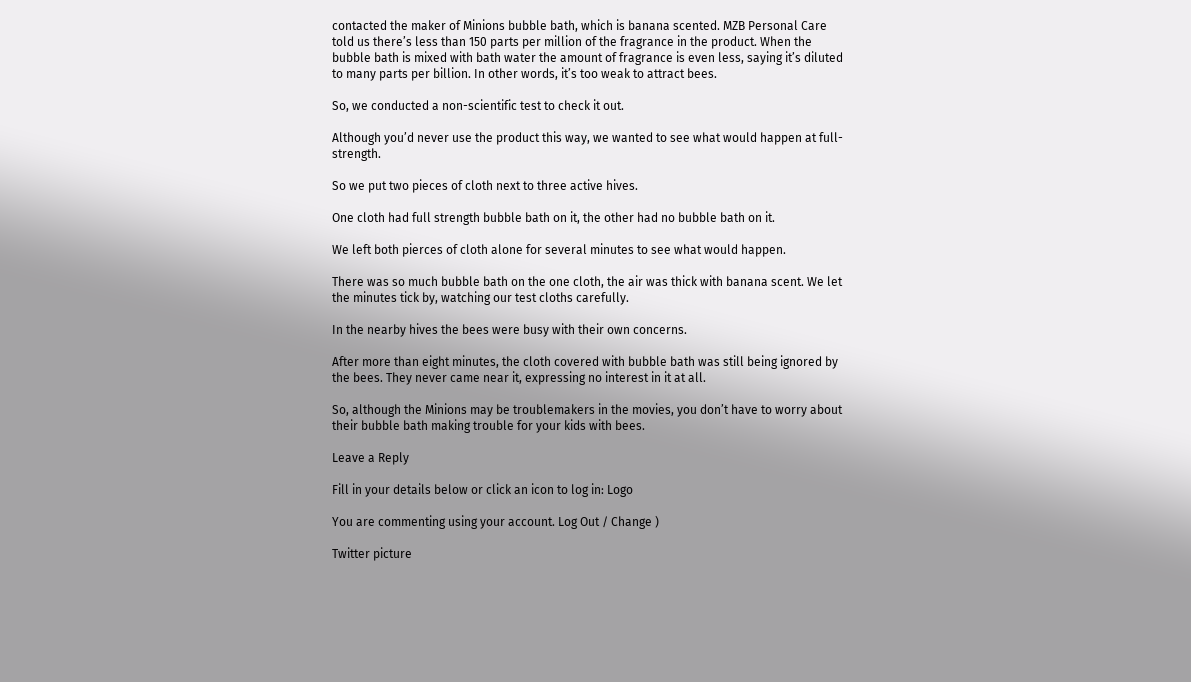contacted the maker of Minions bubble bath, which is banana scented. MZB Personal Care told us there’s less than 150 parts per million of the fragrance in the product. When the bubble bath is mixed with bath water the amount of fragrance is even less, saying it’s diluted to many parts per billion. In other words, it’s too weak to attract bees.

So, we conducted a non-scientific test to check it out.

Although you’d never use the product this way, we wanted to see what would happen at full-strength.

So we put two pieces of cloth next to three active hives.

One cloth had full strength bubble bath on it, the other had no bubble bath on it.

We left both pierces of cloth alone for several minutes to see what would happen.

There was so much bubble bath on the one cloth, the air was thick with banana scent. We let the minutes tick by, watching our test cloths carefully.

In the nearby hives the bees were busy with their own concerns.

After more than eight minutes, the cloth covered with bubble bath was still being ignored by the bees. They never came near it, expressing no interest in it at all.

So, although the Minions may be troublemakers in the movies, you don’t have to worry about their bubble bath making trouble for your kids with bees.

Leave a Reply

Fill in your details below or click an icon to log in: Logo

You are commenting using your account. Log Out / Change )

Twitter picture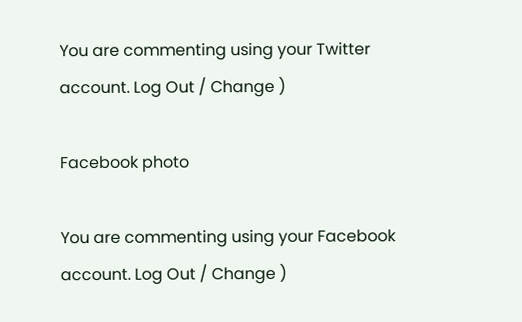You are commenting using your Twitter account. Log Out / Change )

Facebook photo

You are commenting using your Facebook account. Log Out / Change )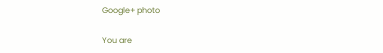Google+ photo

You are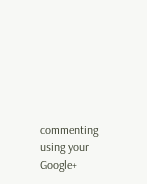commenting using your Google+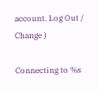account. Log Out / Change )

Connecting to %s